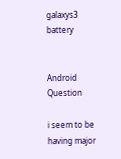galaxys3 battery


Android Question

i seem to be having major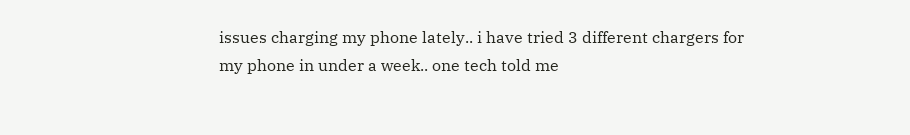issues charging my phone lately.. i have tried 3 different chargers for my phone in under a week.. one tech told me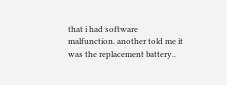that i had software malfunction. another told me it was the replacement battery..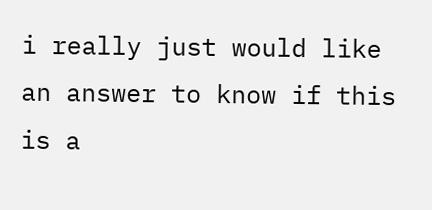i really just would like an answer to know if this is a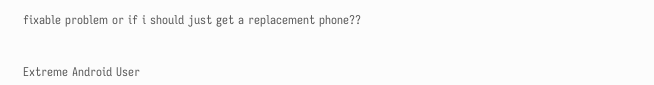fixable problem or if i should just get a replacement phone??


Extreme Android User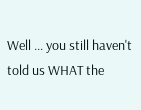Well ... you still haven't told us WHAT the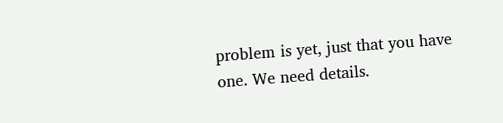problem is yet, just that you have one. We need details.